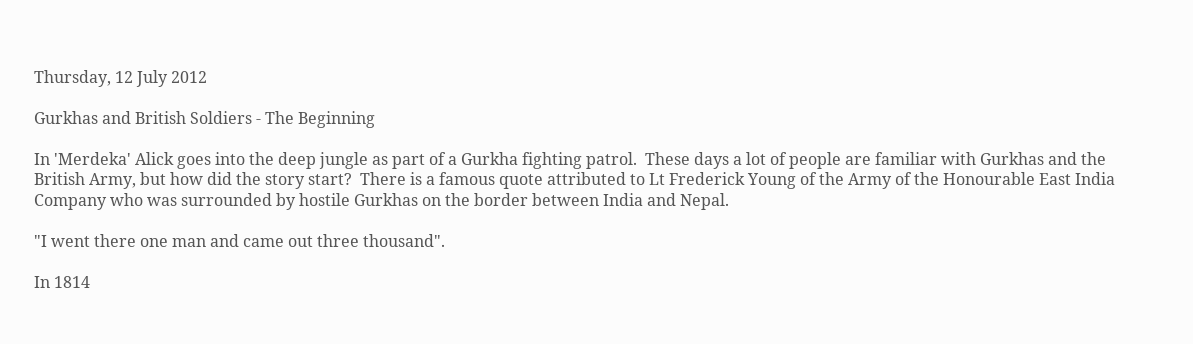Thursday, 12 July 2012

Gurkhas and British Soldiers - The Beginning

In 'Merdeka' Alick goes into the deep jungle as part of a Gurkha fighting patrol.  These days a lot of people are familiar with Gurkhas and the British Army, but how did the story start?  There is a famous quote attributed to Lt Frederick Young of the Army of the Honourable East India Company who was surrounded by hostile Gurkhas on the border between India and Nepal.

"I went there one man and came out three thousand".

In 1814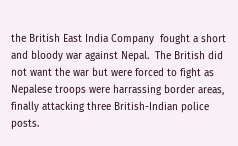the British East India Company  fought a short and bloody war against Nepal.  The British did not want the war but were forced to fight as Nepalese troops were harrassing border areas, finally attacking three British-Indian police posts.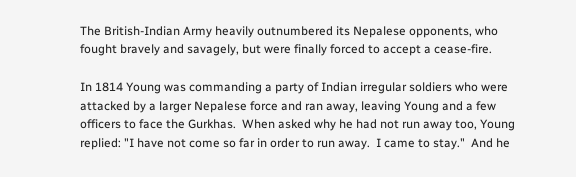The British-Indian Army heavily outnumbered its Nepalese opponents, who fought bravely and savagely, but were finally forced to accept a cease-fire.

In 1814 Young was commanding a party of Indian irregular soldiers who were attacked by a larger Nepalese force and ran away, leaving Young and a few officers to face the Gurkhas.  When asked why he had not run away too, Young replied: "I have not come so far in order to run away.  I came to stay."  And he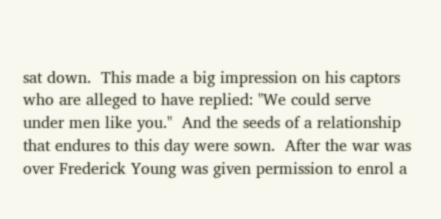sat down.  This made a big impression on his captors who are alleged to have replied: "We could serve under men like you."  And the seeds of a relationship that endures to this day were sown.  After the war was over Frederick Young was given permission to enrol a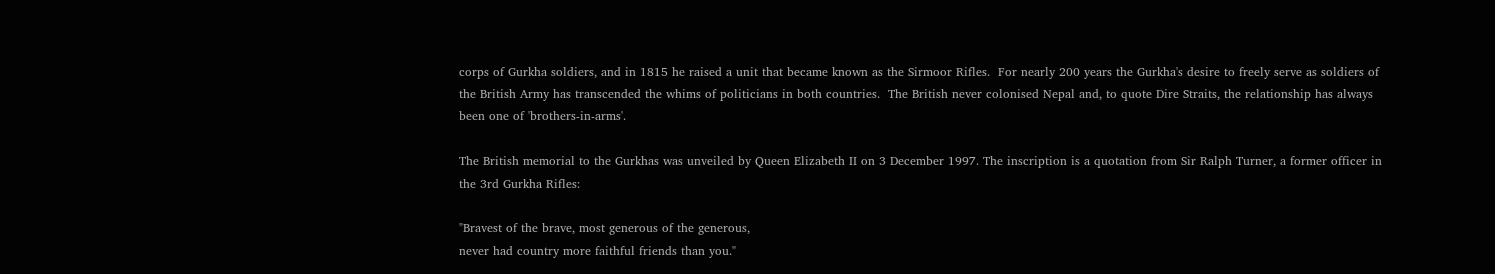corps of Gurkha soldiers, and in 1815 he raised a unit that became known as the Sirmoor Rifles.  For nearly 200 years the Gurkha's desire to freely serve as soldiers of the British Army has transcended the whims of politicians in both countries.  The British never colonised Nepal and, to quote Dire Straits, the relationship has always been one of 'brothers-in-arms'.

The British memorial to the Gurkhas was unveiled by Queen Elizabeth II on 3 December 1997. The inscription is a quotation from Sir Ralph Turner, a former officer in the 3rd Gurkha Rifles:

"Bravest of the brave, most generous of the generous,
never had country more faithful friends than you."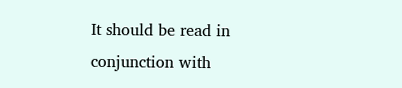It should be read in conjunction with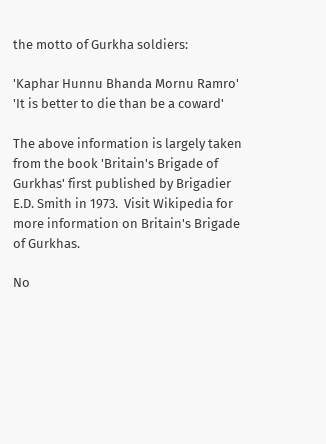the motto of Gurkha soldiers:

'Kaphar Hunnu Bhanda Mornu Ramro'
'It is better to die than be a coward'

The above information is largely taken from the book 'Britain's Brigade of Gurkhas' first published by Brigadier E.D. Smith in 1973.  Visit Wikipedia for more information on Britain's Brigade of Gurkhas.

No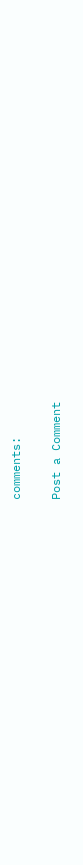comments:

Post a Comment